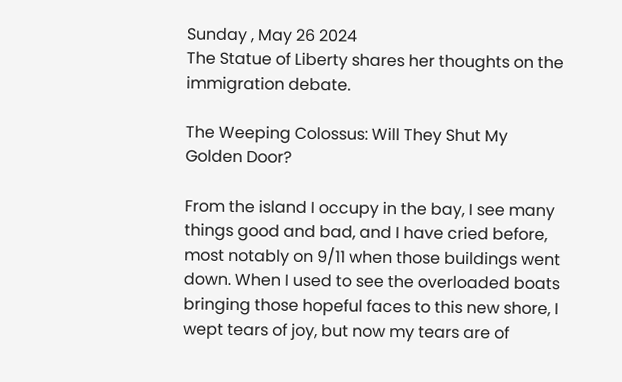Sunday , May 26 2024
The Statue of Liberty shares her thoughts on the immigration debate.

The Weeping Colossus: Will They Shut My Golden Door?

From the island I occupy in the bay, I see many things good and bad, and I have cried before, most notably on 9/11 when those buildings went down. When I used to see the overloaded boats bringing those hopeful faces to this new shore, I wept tears of joy, but now my tears are of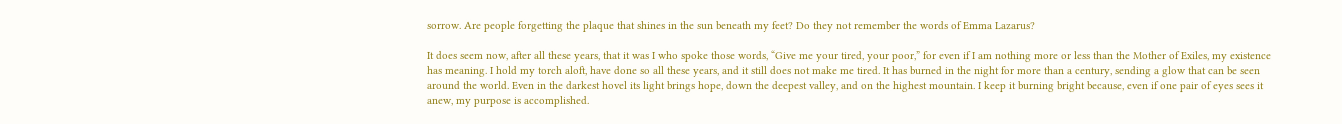sorrow. Are people forgetting the plaque that shines in the sun beneath my feet? Do they not remember the words of Emma Lazarus?

It does seem now, after all these years, that it was I who spoke those words, “Give me your tired, your poor,” for even if I am nothing more or less than the Mother of Exiles, my existence has meaning. I hold my torch aloft, have done so all these years, and it still does not make me tired. It has burned in the night for more than a century, sending a glow that can be seen around the world. Even in the darkest hovel its light brings hope, down the deepest valley, and on the highest mountain. I keep it burning bright because, even if one pair of eyes sees it anew, my purpose is accomplished.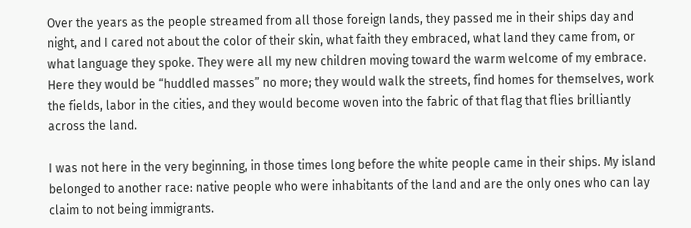Over the years as the people streamed from all those foreign lands, they passed me in their ships day and night, and I cared not about the color of their skin, what faith they embraced, what land they came from, or what language they spoke. They were all my new children moving toward the warm welcome of my embrace. Here they would be “huddled masses” no more; they would walk the streets, find homes for themselves, work the fields, labor in the cities, and they would become woven into the fabric of that flag that flies brilliantly across the land.

I was not here in the very beginning, in those times long before the white people came in their ships. My island belonged to another race: native people who were inhabitants of the land and are the only ones who can lay claim to not being immigrants.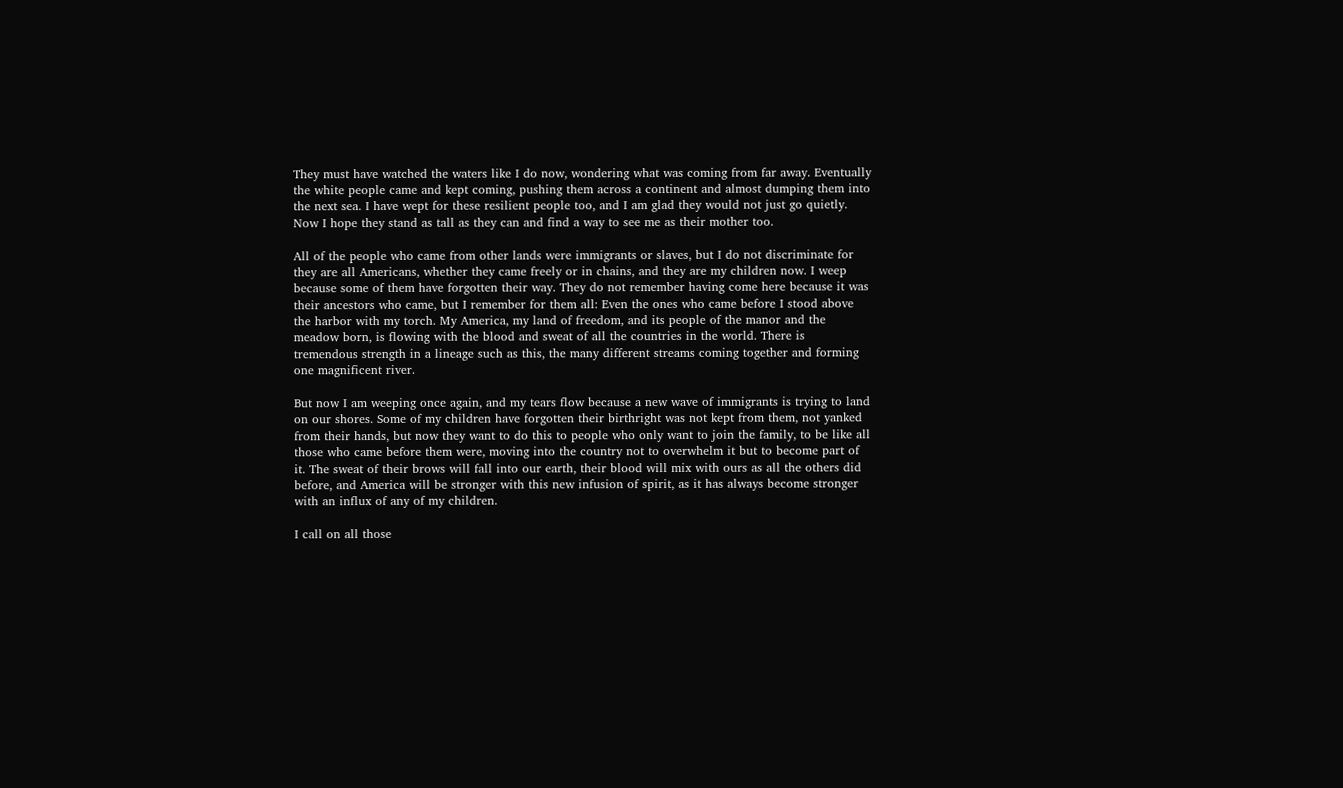They must have watched the waters like I do now, wondering what was coming from far away. Eventually the white people came and kept coming, pushing them across a continent and almost dumping them into the next sea. I have wept for these resilient people too, and I am glad they would not just go quietly. Now I hope they stand as tall as they can and find a way to see me as their mother too.

All of the people who came from other lands were immigrants or slaves, but I do not discriminate for they are all Americans, whether they came freely or in chains, and they are my children now. I weep because some of them have forgotten their way. They do not remember having come here because it was their ancestors who came, but I remember for them all: Even the ones who came before I stood above the harbor with my torch. My America, my land of freedom, and its people of the manor and the meadow born, is flowing with the blood and sweat of all the countries in the world. There is tremendous strength in a lineage such as this, the many different streams coming together and forming one magnificent river.

But now I am weeping once again, and my tears flow because a new wave of immigrants is trying to land on our shores. Some of my children have forgotten their birthright was not kept from them, not yanked from their hands, but now they want to do this to people who only want to join the family, to be like all those who came before them were, moving into the country not to overwhelm it but to become part of it. The sweat of their brows will fall into our earth, their blood will mix with ours as all the others did before, and America will be stronger with this new infusion of spirit, as it has always become stronger with an influx of any of my children.

I call on all those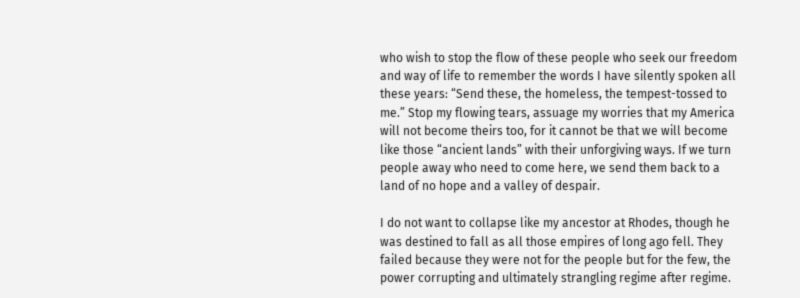who wish to stop the flow of these people who seek our freedom and way of life to remember the words I have silently spoken all these years: “Send these, the homeless, the tempest-tossed to me.” Stop my flowing tears, assuage my worries that my America will not become theirs too, for it cannot be that we will become like those “ancient lands” with their unforgiving ways. If we turn people away who need to come here, we send them back to a land of no hope and a valley of despair.

I do not want to collapse like my ancestor at Rhodes, though he was destined to fall as all those empires of long ago fell. They failed because they were not for the people but for the few, the power corrupting and ultimately strangling regime after regime.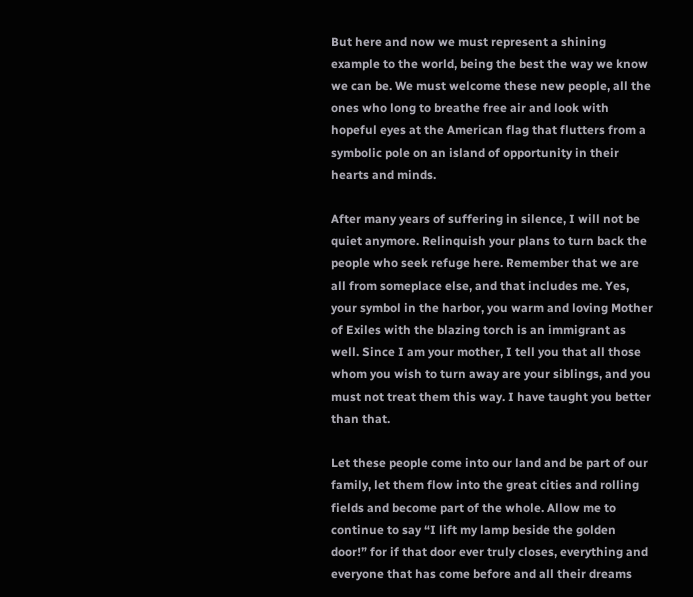But here and now we must represent a shining example to the world, being the best the way we know we can be. We must welcome these new people, all the ones who long to breathe free air and look with hopeful eyes at the American flag that flutters from a symbolic pole on an island of opportunity in their hearts and minds.

After many years of suffering in silence, I will not be quiet anymore. Relinquish your plans to turn back the people who seek refuge here. Remember that we are all from someplace else, and that includes me. Yes, your symbol in the harbor, you warm and loving Mother of Exiles with the blazing torch is an immigrant as well. Since I am your mother, I tell you that all those whom you wish to turn away are your siblings, and you must not treat them this way. I have taught you better than that.

Let these people come into our land and be part of our family, let them flow into the great cities and rolling fields and become part of the whole. Allow me to continue to say “I lift my lamp beside the golden door!” for if that door ever truly closes, everything and everyone that has come before and all their dreams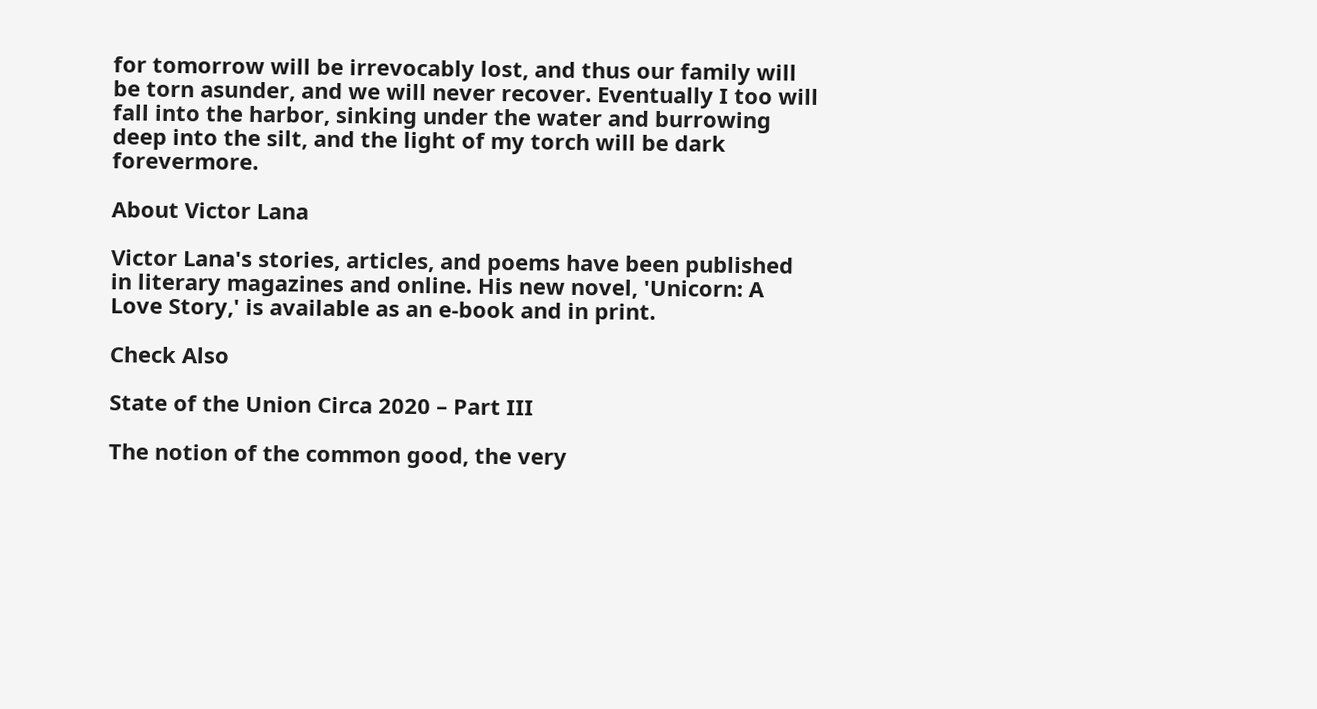for tomorrow will be irrevocably lost, and thus our family will be torn asunder, and we will never recover. Eventually I too will fall into the harbor, sinking under the water and burrowing deep into the silt, and the light of my torch will be dark forevermore.

About Victor Lana

Victor Lana's stories, articles, and poems have been published in literary magazines and online. His new novel, 'Unicorn: A Love Story,' is available as an e-book and in print.

Check Also

State of the Union Circa 2020 – Part III

The notion of the common good, the very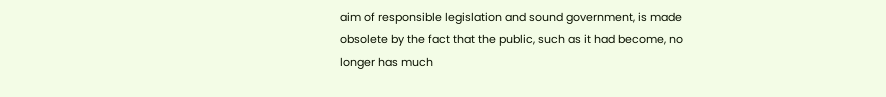aim of responsible legislation and sound government, is made obsolete by the fact that the public, such as it had become, no longer has much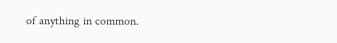of anything in common.